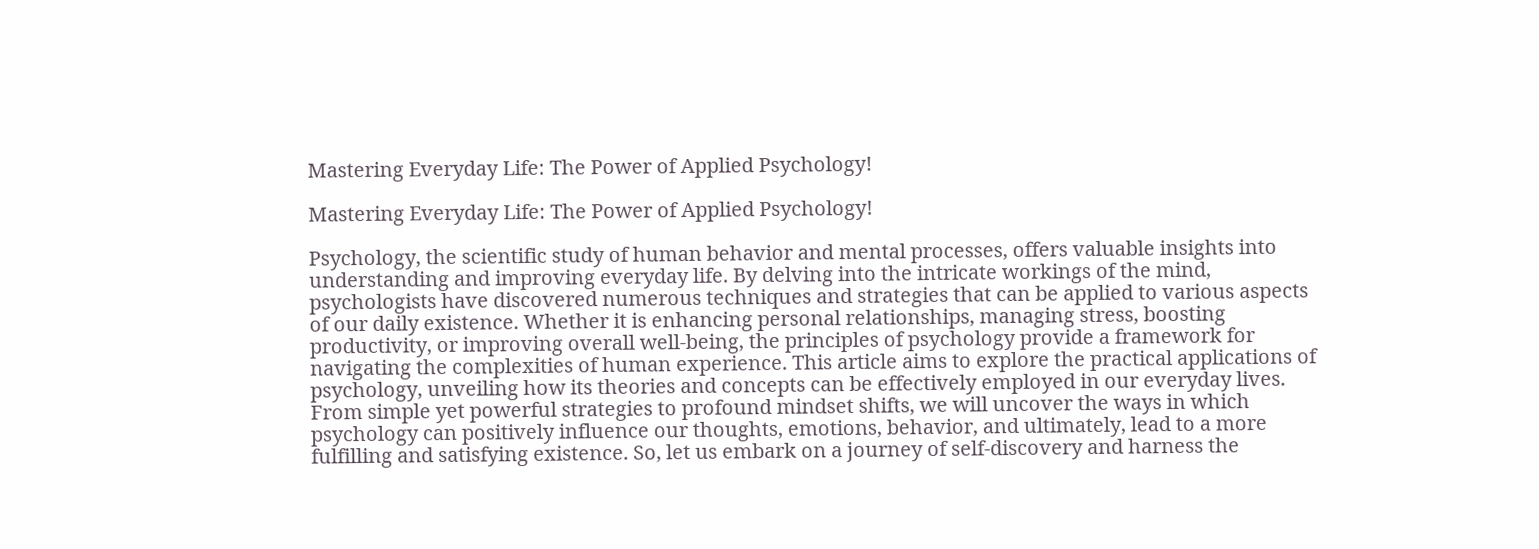Mastering Everyday Life: The Power of Applied Psychology!

Mastering Everyday Life: The Power of Applied Psychology!

Psychology, the scientific study of human behavior and mental processes, offers valuable insights into understanding and improving everyday life. By delving into the intricate workings of the mind, psychologists have discovered numerous techniques and strategies that can be applied to various aspects of our daily existence. Whether it is enhancing personal relationships, managing stress, boosting productivity, or improving overall well-being, the principles of psychology provide a framework for navigating the complexities of human experience. This article aims to explore the practical applications of psychology, unveiling how its theories and concepts can be effectively employed in our everyday lives. From simple yet powerful strategies to profound mindset shifts, we will uncover the ways in which psychology can positively influence our thoughts, emotions, behavior, and ultimately, lead to a more fulfilling and satisfying existence. So, let us embark on a journey of self-discovery and harness the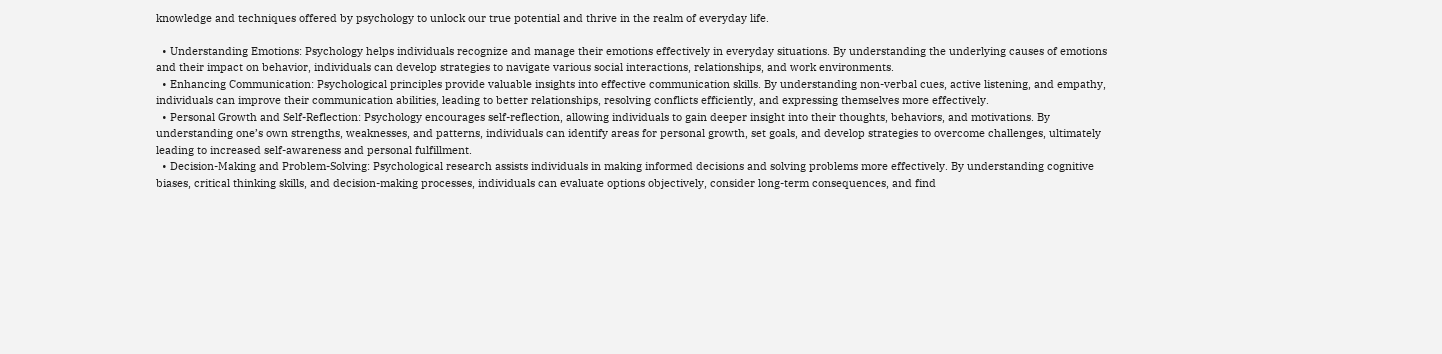knowledge and techniques offered by psychology to unlock our true potential and thrive in the realm of everyday life.

  • Understanding Emotions: Psychology helps individuals recognize and manage their emotions effectively in everyday situations. By understanding the underlying causes of emotions and their impact on behavior, individuals can develop strategies to navigate various social interactions, relationships, and work environments.
  • Enhancing Communication: Psychological principles provide valuable insights into effective communication skills. By understanding non-verbal cues, active listening, and empathy, individuals can improve their communication abilities, leading to better relationships, resolving conflicts efficiently, and expressing themselves more effectively.
  • Personal Growth and Self-Reflection: Psychology encourages self-reflection, allowing individuals to gain deeper insight into their thoughts, behaviors, and motivations. By understanding one’s own strengths, weaknesses, and patterns, individuals can identify areas for personal growth, set goals, and develop strategies to overcome challenges, ultimately leading to increased self-awareness and personal fulfillment.
  • Decision-Making and Problem-Solving: Psychological research assists individuals in making informed decisions and solving problems more effectively. By understanding cognitive biases, critical thinking skills, and decision-making processes, individuals can evaluate options objectively, consider long-term consequences, and find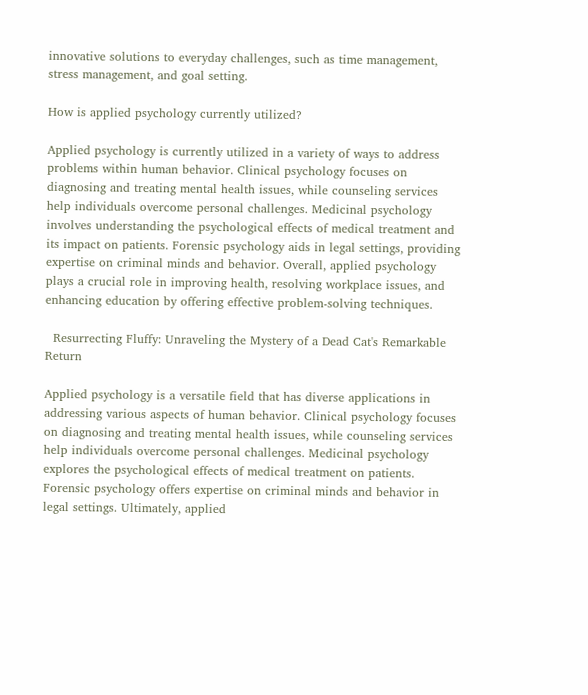innovative solutions to everyday challenges, such as time management, stress management, and goal setting.

How is applied psychology currently utilized?

Applied psychology is currently utilized in a variety of ways to address problems within human behavior. Clinical psychology focuses on diagnosing and treating mental health issues, while counseling services help individuals overcome personal challenges. Medicinal psychology involves understanding the psychological effects of medical treatment and its impact on patients. Forensic psychology aids in legal settings, providing expertise on criminal minds and behavior. Overall, applied psychology plays a crucial role in improving health, resolving workplace issues, and enhancing education by offering effective problem-solving techniques.

  Resurrecting Fluffy: Unraveling the Mystery of a Dead Cat's Remarkable Return

Applied psychology is a versatile field that has diverse applications in addressing various aspects of human behavior. Clinical psychology focuses on diagnosing and treating mental health issues, while counseling services help individuals overcome personal challenges. Medicinal psychology explores the psychological effects of medical treatment on patients. Forensic psychology offers expertise on criminal minds and behavior in legal settings. Ultimately, applied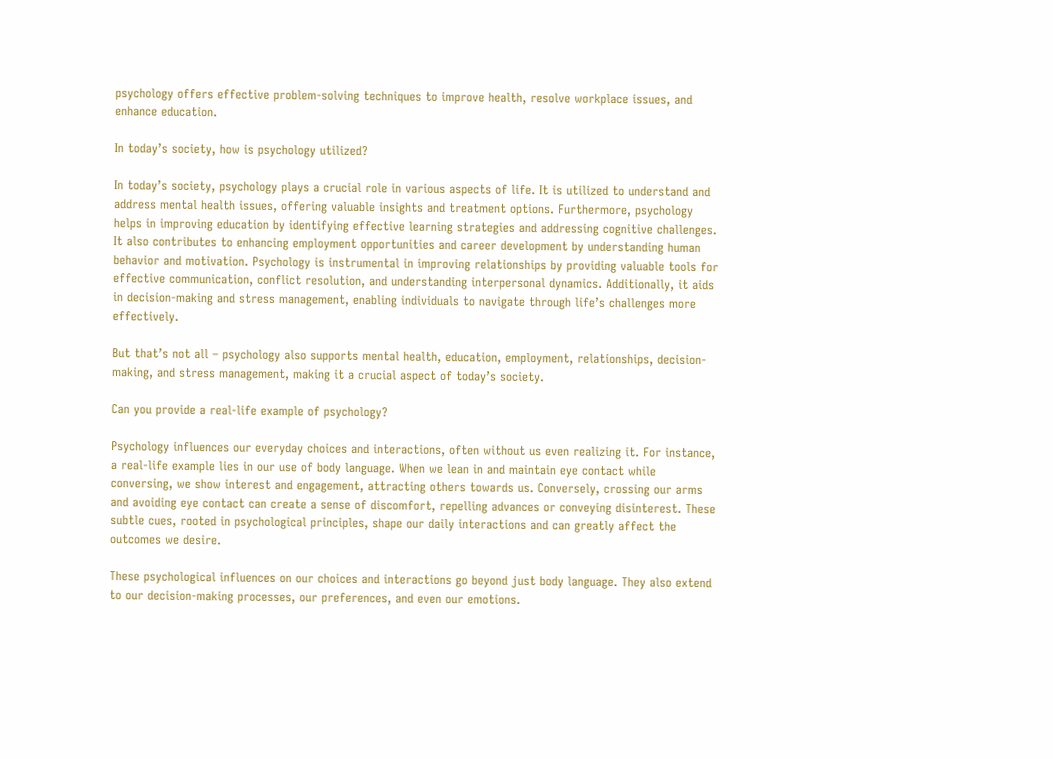psychology offers effective problem-solving techniques to improve health, resolve workplace issues, and enhance education.

In today’s society, how is psychology utilized?

In today’s society, psychology plays a crucial role in various aspects of life. It is utilized to understand and address mental health issues, offering valuable insights and treatment options. Furthermore, psychology helps in improving education by identifying effective learning strategies and addressing cognitive challenges. It also contributes to enhancing employment opportunities and career development by understanding human behavior and motivation. Psychology is instrumental in improving relationships by providing valuable tools for effective communication, conflict resolution, and understanding interpersonal dynamics. Additionally, it aids in decision-making and stress management, enabling individuals to navigate through life’s challenges more effectively.

But that’s not all – psychology also supports mental health, education, employment, relationships, decision-making, and stress management, making it a crucial aspect of today’s society.

Can you provide a real-life example of psychology?

Psychology influences our everyday choices and interactions, often without us even realizing it. For instance, a real-life example lies in our use of body language. When we lean in and maintain eye contact while conversing, we show interest and engagement, attracting others towards us. Conversely, crossing our arms and avoiding eye contact can create a sense of discomfort, repelling advances or conveying disinterest. These subtle cues, rooted in psychological principles, shape our daily interactions and can greatly affect the outcomes we desire.

These psychological influences on our choices and interactions go beyond just body language. They also extend to our decision-making processes, our preferences, and even our emotions.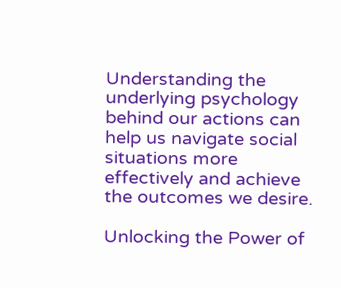Understanding the underlying psychology behind our actions can help us navigate social situations more effectively and achieve the outcomes we desire.

Unlocking the Power of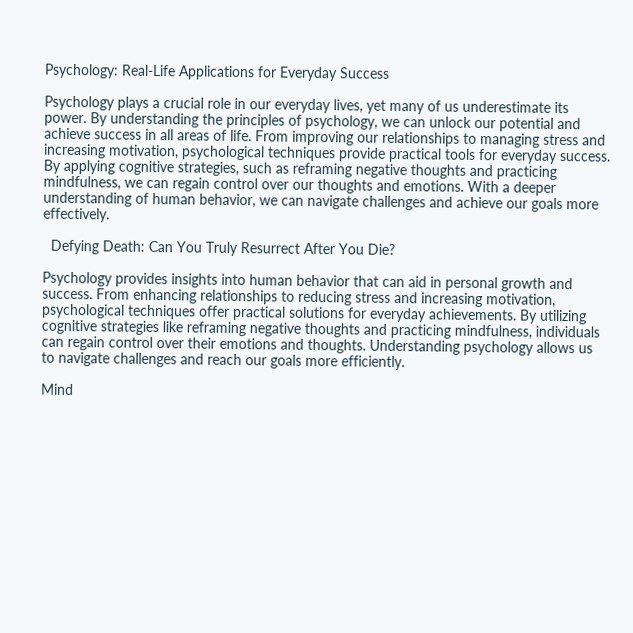Psychology: Real-Life Applications for Everyday Success

Psychology plays a crucial role in our everyday lives, yet many of us underestimate its power. By understanding the principles of psychology, we can unlock our potential and achieve success in all areas of life. From improving our relationships to managing stress and increasing motivation, psychological techniques provide practical tools for everyday success. By applying cognitive strategies, such as reframing negative thoughts and practicing mindfulness, we can regain control over our thoughts and emotions. With a deeper understanding of human behavior, we can navigate challenges and achieve our goals more effectively.

  Defying Death: Can You Truly Resurrect After You Die?

Psychology provides insights into human behavior that can aid in personal growth and success. From enhancing relationships to reducing stress and increasing motivation, psychological techniques offer practical solutions for everyday achievements. By utilizing cognitive strategies like reframing negative thoughts and practicing mindfulness, individuals can regain control over their emotions and thoughts. Understanding psychology allows us to navigate challenges and reach our goals more efficiently.

Mind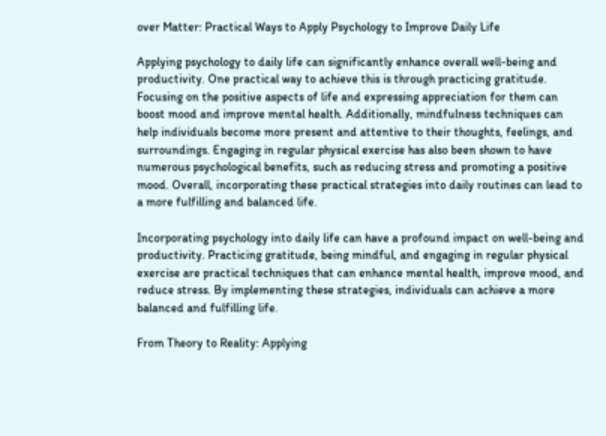over Matter: Practical Ways to Apply Psychology to Improve Daily Life

Applying psychology to daily life can significantly enhance overall well-being and productivity. One practical way to achieve this is through practicing gratitude. Focusing on the positive aspects of life and expressing appreciation for them can boost mood and improve mental health. Additionally, mindfulness techniques can help individuals become more present and attentive to their thoughts, feelings, and surroundings. Engaging in regular physical exercise has also been shown to have numerous psychological benefits, such as reducing stress and promoting a positive mood. Overall, incorporating these practical strategies into daily routines can lead to a more fulfilling and balanced life.

Incorporating psychology into daily life can have a profound impact on well-being and productivity. Practicing gratitude, being mindful, and engaging in regular physical exercise are practical techniques that can enhance mental health, improve mood, and reduce stress. By implementing these strategies, individuals can achieve a more balanced and fulfilling life.

From Theory to Reality: Applying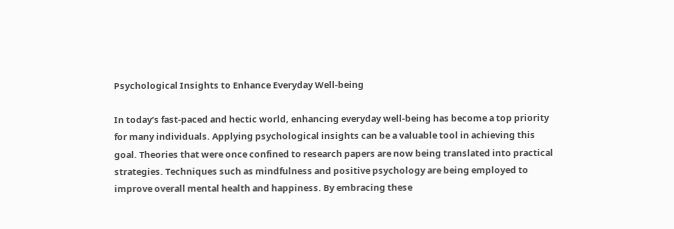Psychological Insights to Enhance Everyday Well-being

In today’s fast-paced and hectic world, enhancing everyday well-being has become a top priority for many individuals. Applying psychological insights can be a valuable tool in achieving this goal. Theories that were once confined to research papers are now being translated into practical strategies. Techniques such as mindfulness and positive psychology are being employed to improve overall mental health and happiness. By embracing these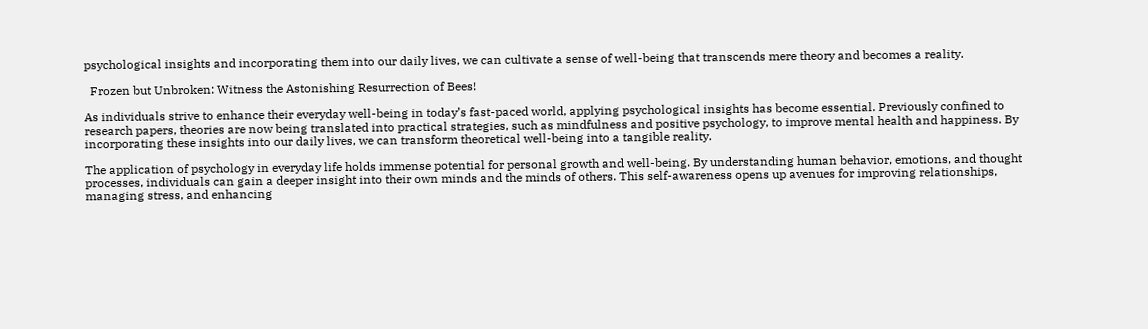psychological insights and incorporating them into our daily lives, we can cultivate a sense of well-being that transcends mere theory and becomes a reality.

  Frozen but Unbroken: Witness the Astonishing Resurrection of Bees!

As individuals strive to enhance their everyday well-being in today’s fast-paced world, applying psychological insights has become essential. Previously confined to research papers, theories are now being translated into practical strategies, such as mindfulness and positive psychology, to improve mental health and happiness. By incorporating these insights into our daily lives, we can transform theoretical well-being into a tangible reality.

The application of psychology in everyday life holds immense potential for personal growth and well-being. By understanding human behavior, emotions, and thought processes, individuals can gain a deeper insight into their own minds and the minds of others. This self-awareness opens up avenues for improving relationships, managing stress, and enhancing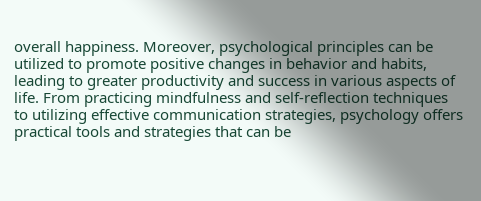overall happiness. Moreover, psychological principles can be utilized to promote positive changes in behavior and habits, leading to greater productivity and success in various aspects of life. From practicing mindfulness and self-reflection techniques to utilizing effective communication strategies, psychology offers practical tools and strategies that can be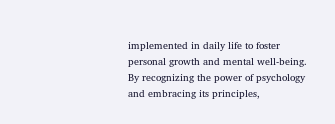implemented in daily life to foster personal growth and mental well-being. By recognizing the power of psychology and embracing its principles,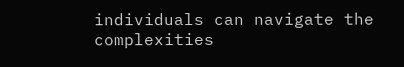individuals can navigate the complexities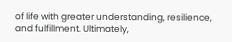of life with greater understanding, resilience, and fulfillment. Ultimately,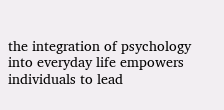the integration of psychology into everyday life empowers individuals to lead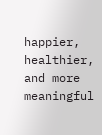happier, healthier, and more meaningful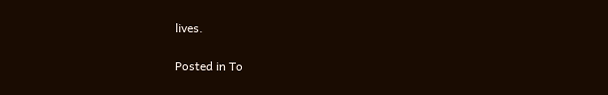lives.

Posted in To